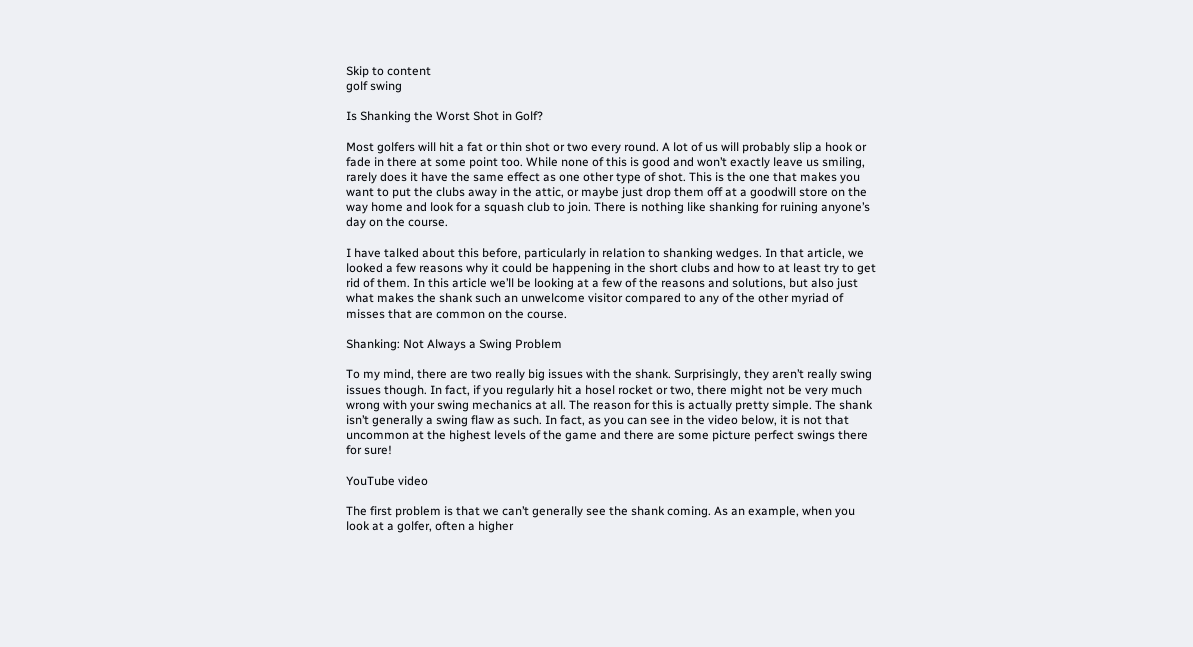Skip to content
golf swing

Is Shanking the Worst Shot in Golf?

Most golfers will hit a fat or thin shot or two every round. A lot of us will probably slip a hook or fade in there at some point too. While none of this is good and won’t exactly leave us smiling, rarely does it have the same effect as one other type of shot. This is the one that makes you want to put the clubs away in the attic, or maybe just drop them off at a goodwill store on the way home and look for a squash club to join. There is nothing like shanking for ruining anyone’s day on the course.

I have talked about this before, particularly in relation to shanking wedges. In that article, we looked a few reasons why it could be happening in the short clubs and how to at least try to get rid of them. In this article we’ll be looking at a few of the reasons and solutions, but also just what makes the shank such an unwelcome visitor compared to any of the other myriad of misses that are common on the course.

Shanking: Not Always a Swing Problem

To my mind, there are two really big issues with the shank. Surprisingly, they aren’t really swing issues though. In fact, if you regularly hit a hosel rocket or two, there might not be very much wrong with your swing mechanics at all. The reason for this is actually pretty simple. The shank isn’t generally a swing flaw as such. In fact, as you can see in the video below, it is not that uncommon at the highest levels of the game and there are some picture perfect swings there for sure!

YouTube video

The first problem is that we can’t generally see the shank coming. As an example, when you look at a golfer, often a higher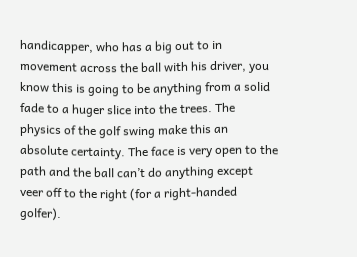handicapper, who has a big out to in movement across the ball with his driver, you know this is going to be anything from a solid fade to a huger slice into the trees. The physics of the golf swing make this an absolute certainty. The face is very open to the path and the ball can’t do anything except veer off to the right (for a right-handed golfer).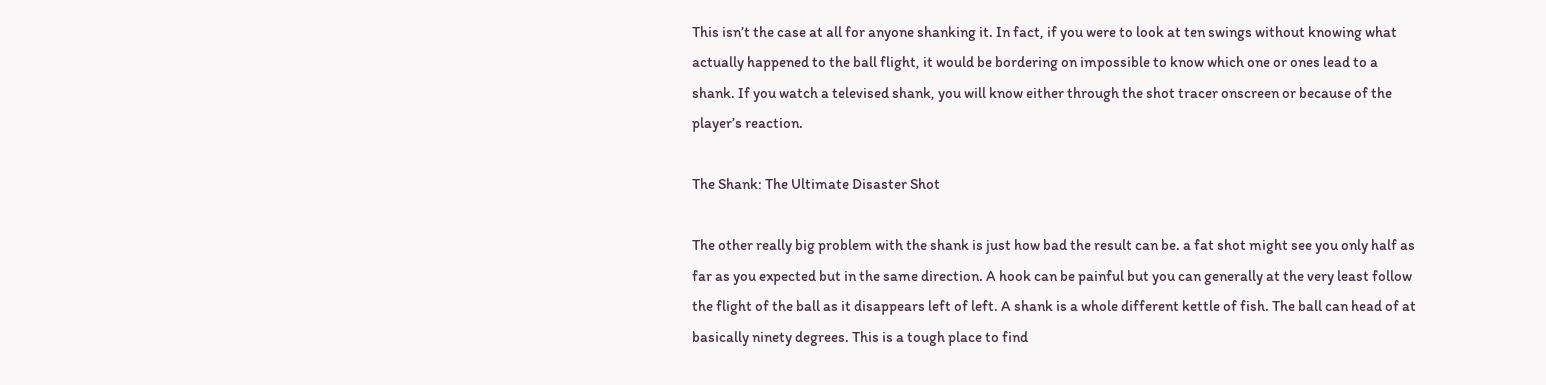This isn’t the case at all for anyone shanking it. In fact, if you were to look at ten swings without knowing what actually happened to the ball flight, it would be bordering on impossible to know which one or ones lead to a shank. If you watch a televised shank, you will know either through the shot tracer onscreen or because of the player’s reaction.

The Shank: The Ultimate Disaster Shot

The other really big problem with the shank is just how bad the result can be. a fat shot might see you only half as far as you expected but in the same direction. A hook can be painful but you can generally at the very least follow the flight of the ball as it disappears left of left. A shank is a whole different kettle of fish. The ball can head of at basically ninety degrees. This is a tough place to find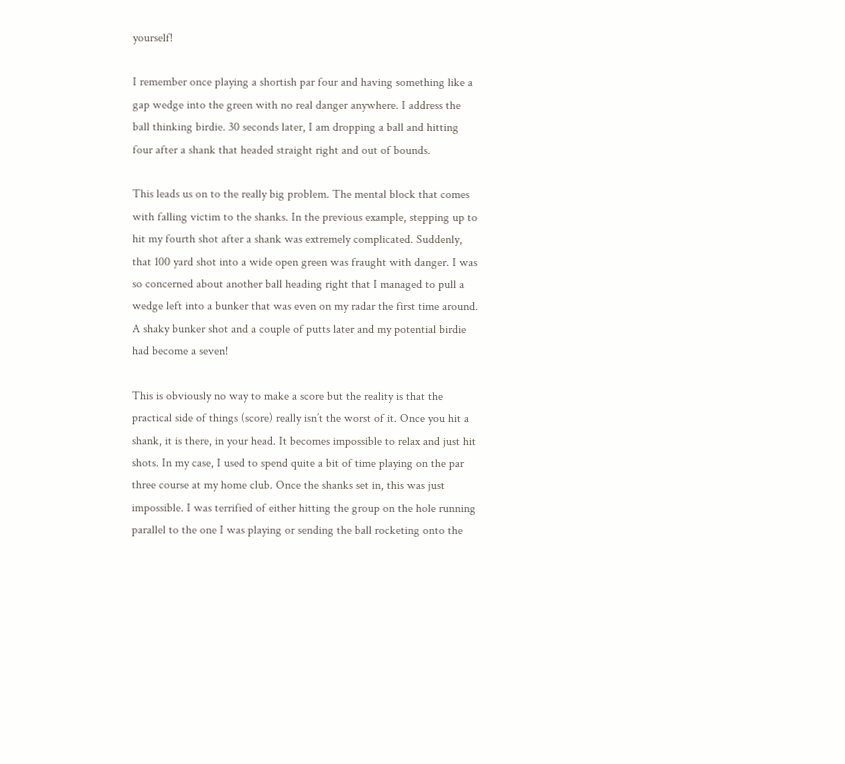yourself!

I remember once playing a shortish par four and having something like a gap wedge into the green with no real danger anywhere. I address the ball thinking birdie. 30 seconds later, I am dropping a ball and hitting four after a shank that headed straight right and out of bounds.

This leads us on to the really big problem. The mental block that comes with falling victim to the shanks. In the previous example, stepping up to hit my fourth shot after a shank was extremely complicated. Suddenly, that 100 yard shot into a wide open green was fraught with danger. I was so concerned about another ball heading right that I managed to pull a wedge left into a bunker that was even on my radar the first time around. A shaky bunker shot and a couple of putts later and my potential birdie had become a seven!

This is obviously no way to make a score but the reality is that the practical side of things (score) really isn’t the worst of it. Once you hit a shank, it is there, in your head. It becomes impossible to relax and just hit shots. In my case, I used to spend quite a bit of time playing on the par three course at my home club. Once the shanks set in, this was just impossible. I was terrified of either hitting the group on the hole running parallel to the one I was playing or sending the ball rocketing onto the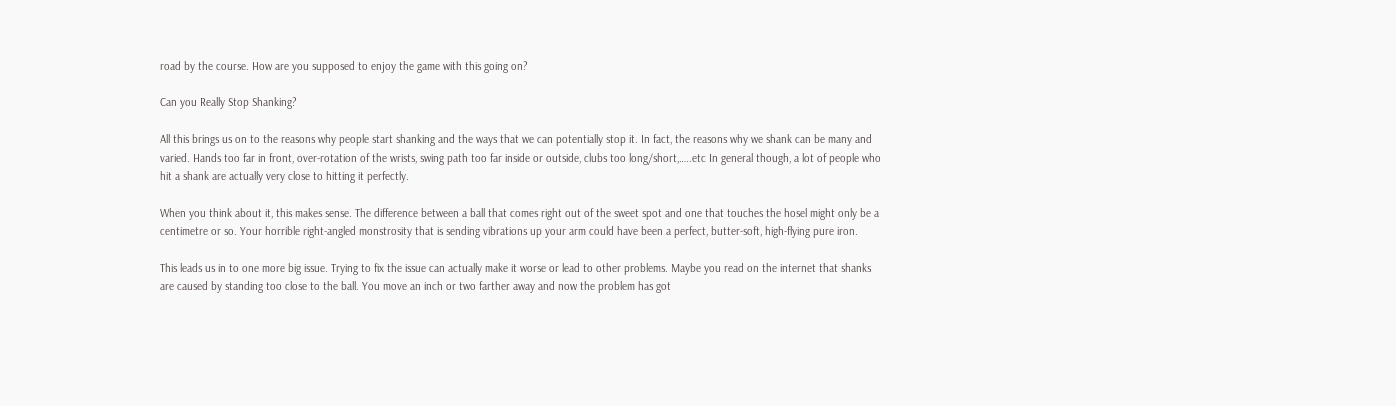road by the course. How are you supposed to enjoy the game with this going on?

Can you Really Stop Shanking?

All this brings us on to the reasons why people start shanking and the ways that we can potentially stop it. In fact, the reasons why we shank can be many and varied. Hands too far in front, over-rotation of the wrists, swing path too far inside or outside, clubs too long/short,…..etc In general though, a lot of people who hit a shank are actually very close to hitting it perfectly.

When you think about it, this makes sense. The difference between a ball that comes right out of the sweet spot and one that touches the hosel might only be a centimetre or so. Your horrible right-angled monstrosity that is sending vibrations up your arm could have been a perfect, butter-soft, high-flying pure iron.

This leads us in to one more big issue. Trying to fix the issue can actually make it worse or lead to other problems. Maybe you read on the internet that shanks are caused by standing too close to the ball. You move an inch or two farther away and now the problem has got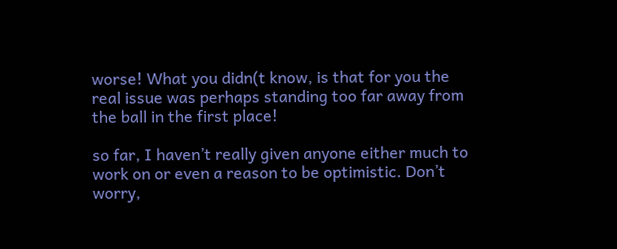worse! What you didn(t know, is that for you the real issue was perhaps standing too far away from the ball in the first place!

so far, I haven’t really given anyone either much to work on or even a reason to be optimistic. Don’t worry,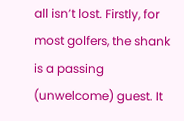all isn’t lost. Firstly, for most golfers, the shank is a passing (unwelcome) guest. It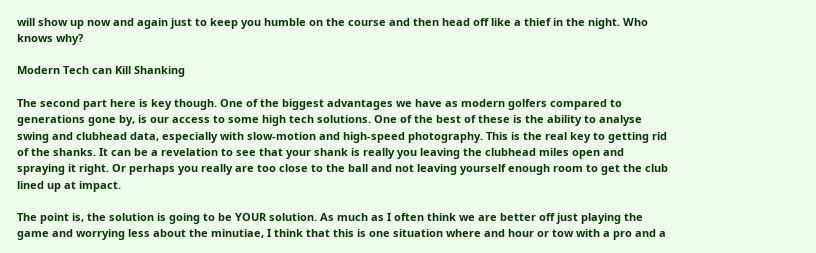will show up now and again just to keep you humble on the course and then head off like a thief in the night. Who knows why?

Modern Tech can Kill Shanking

The second part here is key though. One of the biggest advantages we have as modern golfers compared to generations gone by, is our access to some high tech solutions. One of the best of these is the ability to analyse swing and clubhead data, especially with slow-motion and high-speed photography. This is the real key to getting rid of the shanks. It can be a revelation to see that your shank is really you leaving the clubhead miles open and spraying it right. Or perhaps you really are too close to the ball and not leaving yourself enough room to get the club lined up at impact.

The point is, the solution is going to be YOUR solution. As much as I often think we are better off just playing the game and worrying less about the minutiae, I think that this is one situation where and hour or tow with a pro and a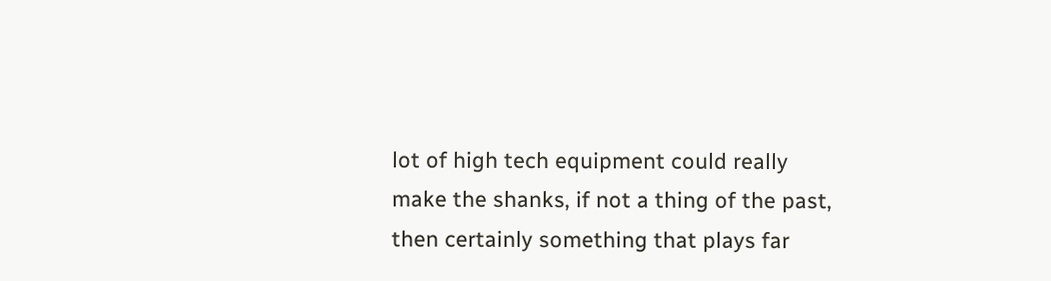lot of high tech equipment could really make the shanks, if not a thing of the past, then certainly something that plays far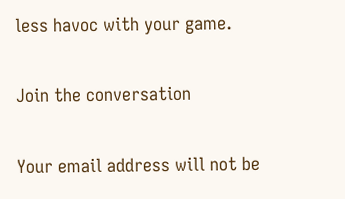less havoc with your game.

Join the conversation

Your email address will not be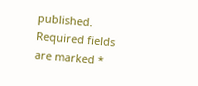published. Required fields are marked *